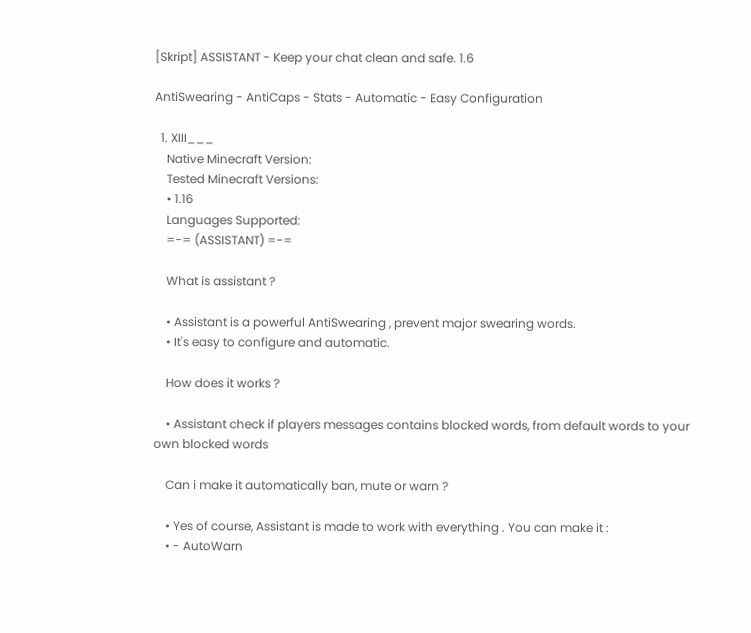[Skript] ASSISTANT - Keep your chat clean and safe. 1.6

AntiSwearing - AntiCaps - Stats - Automatic - Easy Configuration

  1. XIII___
    Native Minecraft Version:
    Tested Minecraft Versions:
    • 1.16
    Languages Supported:
    =-= (ASSISTANT) =-=

    What is assistant ?

    • Assistant is a powerful AntiSwearing , prevent major swearing words.
    • It's easy to configure and automatic.

    How does it works ?

    • Assistant check if players messages contains blocked words, from default words to your own blocked words

    Can i make it automatically ban, mute or warn ?

    • Yes of course, Assistant is made to work with everything . You can make it :
    • - AutoWarn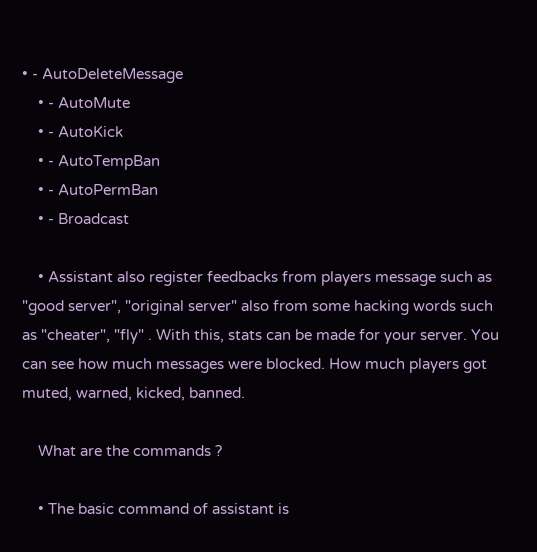• - AutoDeleteMessage
    • - AutoMute
    • - AutoKick
    • - AutoTempBan
    • - AutoPermBan
    • - Broadcast

    • Assistant also register feedbacks from players message such as "good server", "original server" also from some hacking words such as "cheater", "fly" . With this, stats can be made for your server. You can see how much messages were blocked. How much players got muted, warned, kicked, banned.

    What are the commands ?

    • The basic command of assistant is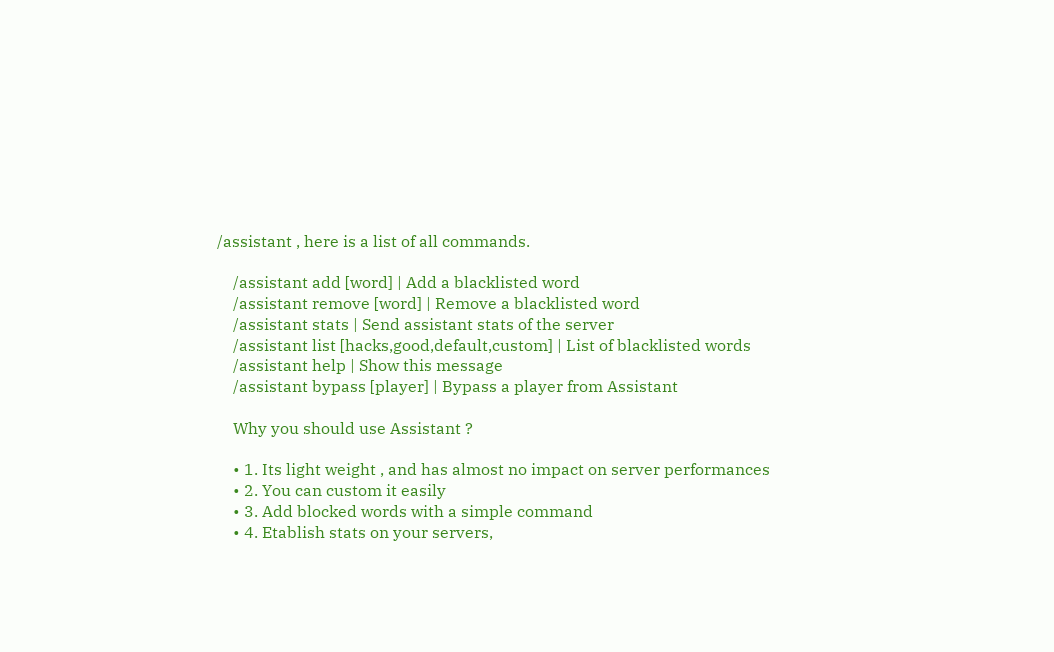/assistant , here is a list of all commands.

    /assistant add [word] | Add a blacklisted word
    /assistant remove [word] | Remove a blacklisted word
    /assistant stats | Send assistant stats of the server
    /assistant list [hacks,good,default,custom] | List of blacklisted words
    /assistant help | Show this message
    /assistant bypass [player] | Bypass a player from Assistant

    Why you should use Assistant ?

    • 1. Its light weight , and has almost no impact on server performances
    • 2. You can custom it easily
    • 3. Add blocked words with a simple command
    • 4. Etablish stats on your servers,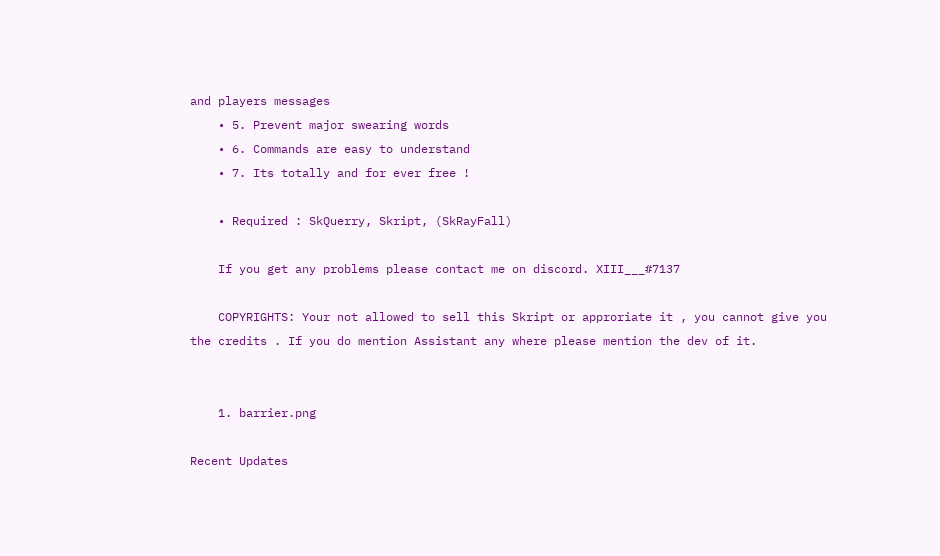and players messages
    • 5. Prevent major swearing words
    • 6. Commands are easy to understand
    • 7. Its totally and for ever free !

    • Required : SkQuerry, Skript, (SkRayFall)

    If you get any problems please contact me on discord. XIII___#7137

    COPYRIGHTS: Your not allowed to sell this Skript or approriate it , you cannot give you the credits . If you do mention Assistant any where please mention the dev of it.


    1. barrier.png

Recent Updates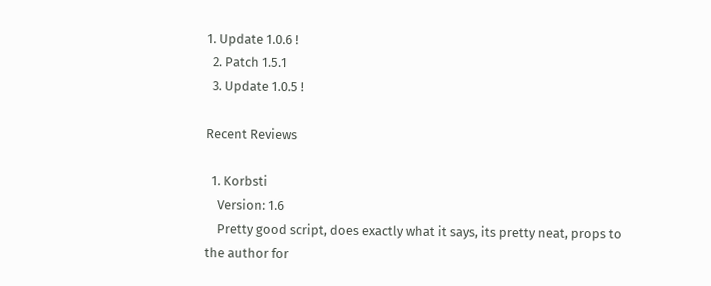1. Update 1.0.6 !
  2. Patch 1.5.1
  3. Update 1.0.5 !

Recent Reviews

  1. Korbsti
    Version: 1.6
    Pretty good script, does exactly what it says, its pretty neat, props to the author for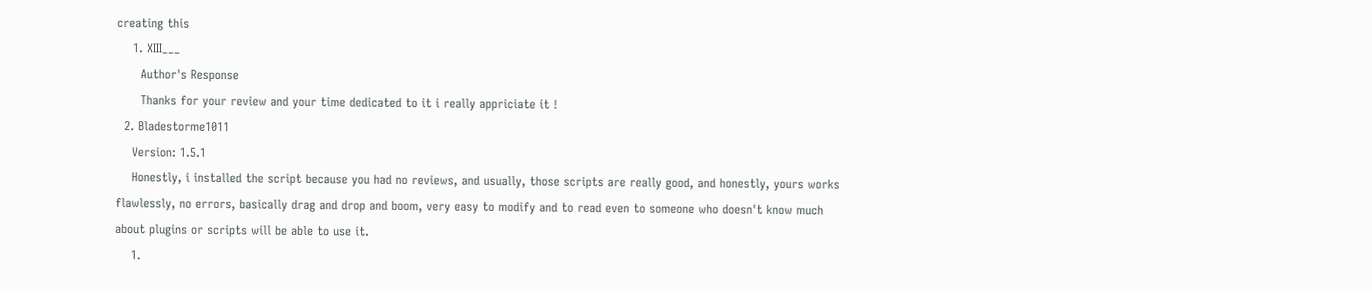creating this
    1. XIII___
      Author's Response
      Thanks for your review and your time dedicated to it i really appriciate it !
  2. Bladestorme1011
    Version: 1.5.1
    Honestly, i installed the script because you had no reviews, and usually, those scripts are really good, and honestly, yours works flawlessly, no errors, basically drag and drop and boom, very easy to modify and to read even to someone who doesn't know much about plugins or scripts will be able to use it.
    1.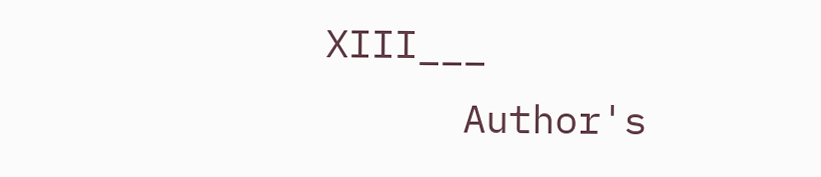XIII___
      Author's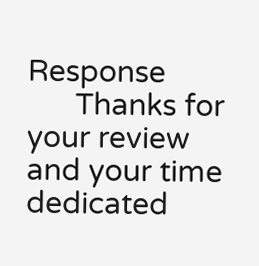Response
      Thanks for your review and your time dedicated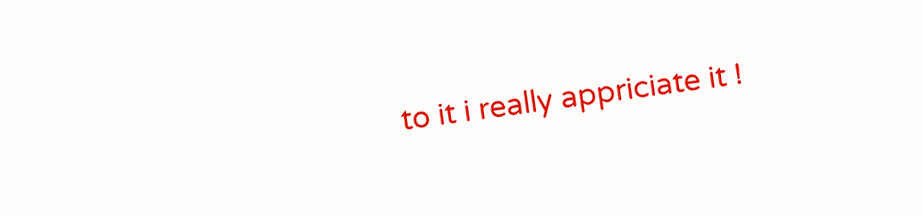to it i really appriciate it !